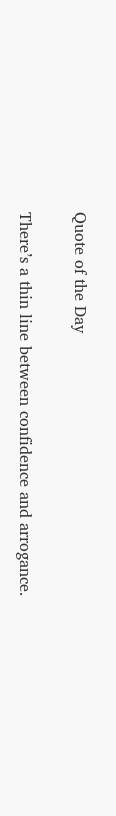Quote of the Day

There’s a thin line between confidence and arrogance.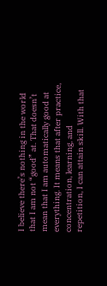I believe there’s nothing in the world that I am not “good” at. That doesn’t mean that I am automatically good at everything. It means that after practice, concentration, learning, and repetition, I can attain skill. With that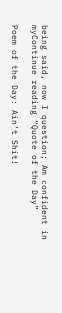being said, now I question; Am confident in myContinue reading “Quote of the Day”

Poem of the Day: Ain’t Shit!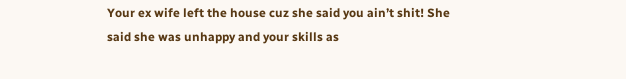Your ex wife left the house cuz she said you ain’t shit! She said she was unhappy and your skills as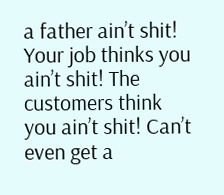a father ain’t shit! Your job thinks you ain’t shit! The customers think you ain’t shit! Can’t even get a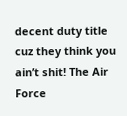decent duty title cuz they think you ain’t shit! The Air Force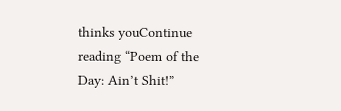thinks youContinue reading “Poem of the Day: Ain’t Shit!”